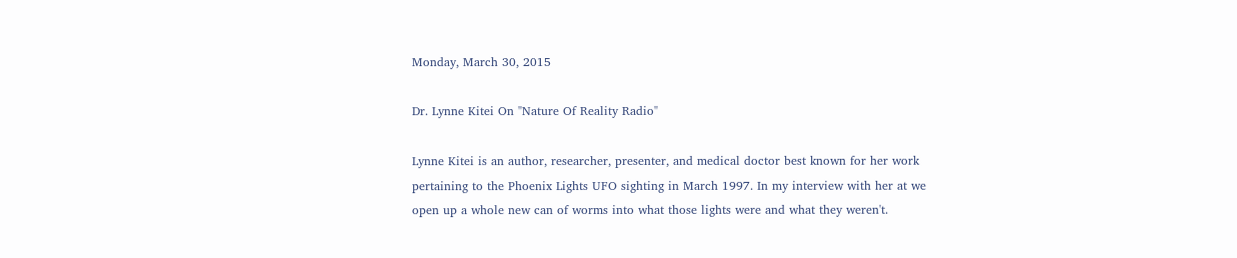Monday, March 30, 2015

Dr. Lynne Kitei On "Nature Of Reality Radio"

Lynne Kitei is an author, researcher, presenter, and medical doctor best known for her work pertaining to the Phoenix Lights UFO sighting in March 1997. In my interview with her at we open up a whole new can of worms into what those lights were and what they weren't.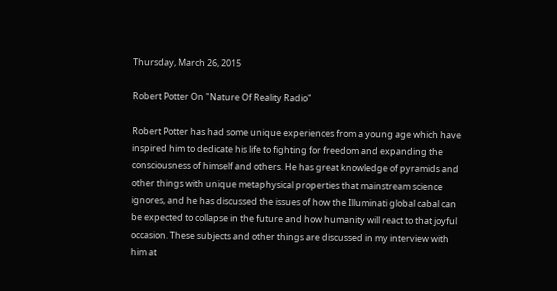Thursday, March 26, 2015

Robert Potter On "Nature Of Reality Radio"

Robert Potter has had some unique experiences from a young age which have inspired him to dedicate his life to fighting for freedom and expanding the consciousness of himself and others. He has great knowledge of pyramids and other things with unique metaphysical properties that mainstream science ignores, and he has discussed the issues of how the Illuminati global cabal can be expected to collapse in the future and how humanity will react to that joyful occasion. These subjects and other things are discussed in my interview with him at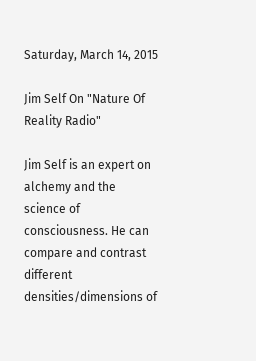Saturday, March 14, 2015

Jim Self On "Nature Of Reality Radio"

Jim Self is an expert on alchemy and the science of consciousness. He can compare and contrast different densities/dimensions of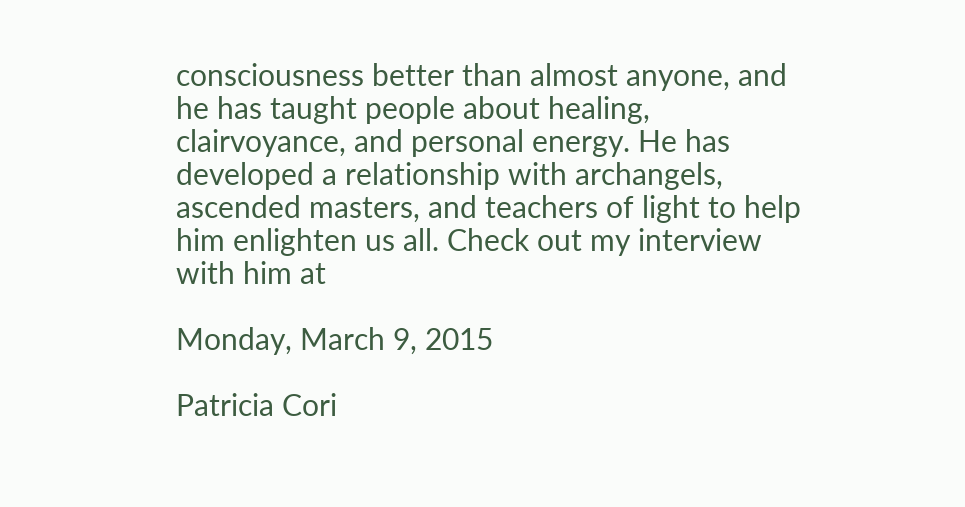consciousness better than almost anyone, and he has taught people about healing, clairvoyance, and personal energy. He has developed a relationship with archangels, ascended masters, and teachers of light to help him enlighten us all. Check out my interview with him at

Monday, March 9, 2015

Patricia Cori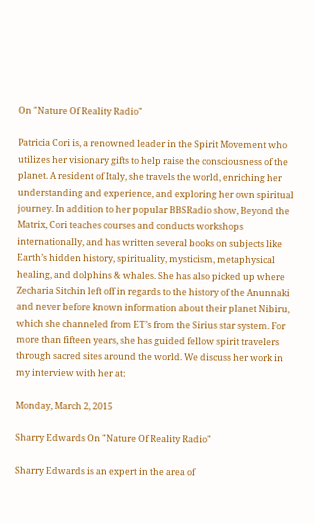On "Nature Of Reality Radio"

Patricia Cori is, a renowned leader in the Spirit Movement who utilizes her visionary gifts to help raise the consciousness of the planet. A resident of Italy, she travels the world, enriching her understanding and experience, and exploring her own spiritual journey. In addition to her popular BBSRadio show, Beyond the Matrix, Cori teaches courses and conducts workshops internationally, and has written several books on subjects like Earth’s hidden history, spirituality, mysticism, metaphysical healing, and dolphins & whales. She has also picked up where Zecharia Sitchin left off in regards to the history of the Anunnaki and never before known information about their planet Nibiru, which she channeled from ET’s from the Sirius star system. For more than fifteen years, she has guided fellow spirit travelers through sacred sites around the world. We discuss her work in my interview with her at:

Monday, March 2, 2015

Sharry Edwards On "Nature Of Reality Radio"

Sharry Edwards is an expert in the area of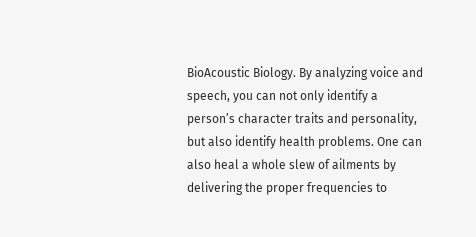BioAcoustic Biology. By analyzing voice and speech, you can not only identify a person’s character traits and personality, but also identify health problems. One can also heal a whole slew of ailments by delivering the proper frequencies to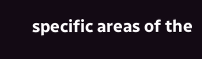specific areas of the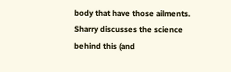body that have those ailments. Sharry discusses the science behind this (and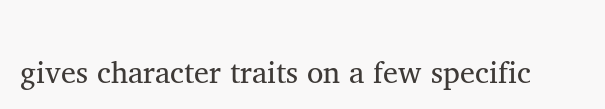gives character traits on a few specific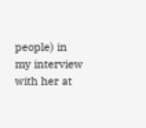people) in my interview with her at